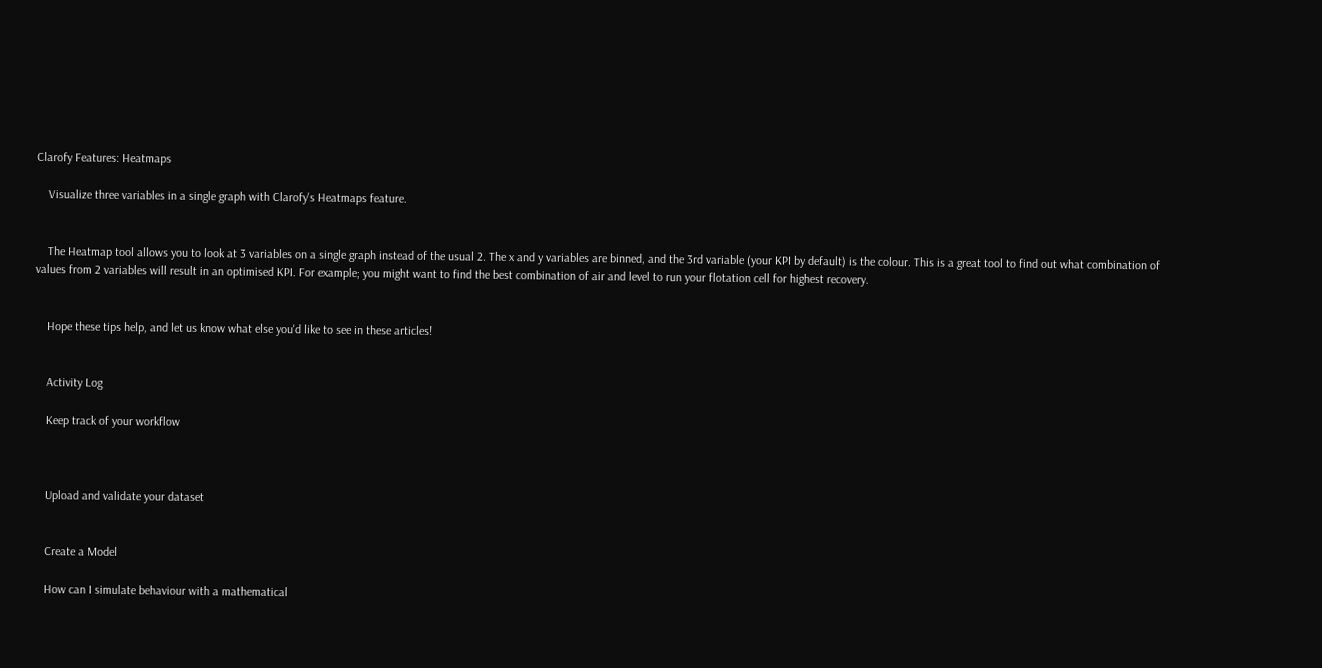Clarofy Features: Heatmaps

    Visualize three variables in a single graph with Clarofy's Heatmaps feature.


    The Heatmap tool allows you to look at 3 variables on a single graph instead of the usual 2. The x and y variables are binned, and the 3rd variable (your KPI by default) is the colour. This is a great tool to find out what combination of values from 2 variables will result in an optimised KPI. For example; you might want to find the best combination of air and level to run your flotation cell for highest recovery.


    Hope these tips help, and let us know what else you'd like to see in these articles!


    Activity Log

    Keep track of your workflow



    Upload and validate your dataset


    Create a Model

    How can I simulate behaviour with a mathematical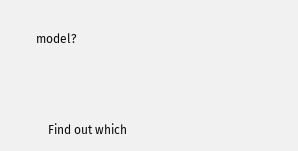model?



    Find out which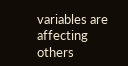variables are affecting others